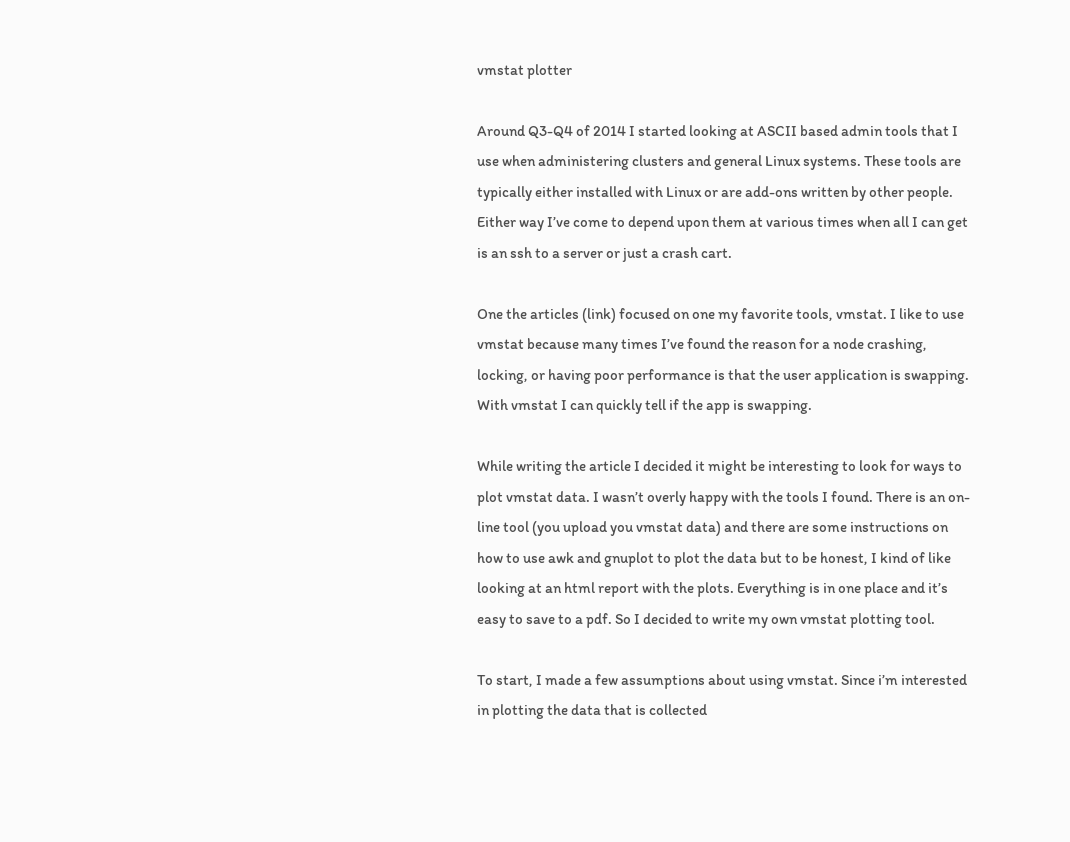vmstat plotter

Around Q3-Q4 of 2014 I started looking at ASCII based admin tools that I use when administering clusters and general Linux systems. These tools are typically either installed with Linux or are add-ons written by other people. Either way I’ve come to depend upon them at various times when all I can get is an ssh to a server or just a crash cart.

One the articles (link) focused on one my favorite tools, vmstat. I like to use vmstat because many times I’ve found the reason for a node crashing, locking, or having poor performance is that the user application is swapping. With vmstat I can quickly tell if the app is swapping.

While writing the article I decided it might be interesting to look for ways to plot vmstat data. I wasn’t overly happy with the tools I found. There is an on-line tool (you upload you vmstat data) and there are some instructions on how to use awk and gnuplot to plot the data but to be honest, I kind of like looking at an html report with the plots. Everything is in one place and it’s easy to save to a pdf. So I decided to write my own vmstat plotting tool.

To start, I made a few assumptions about using vmstat. Since i’m interested in plotting the data that is collected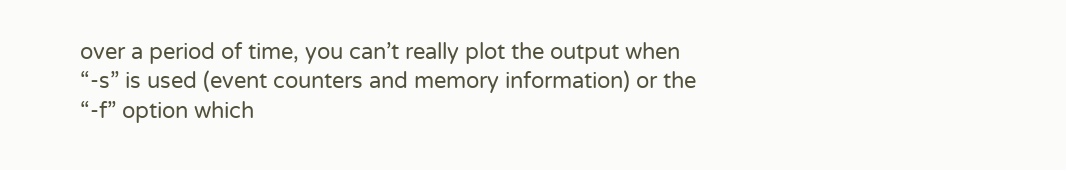over a period of time, you can’t really plot the output when “-s” is used (event counters and memory information) or the “-f” option which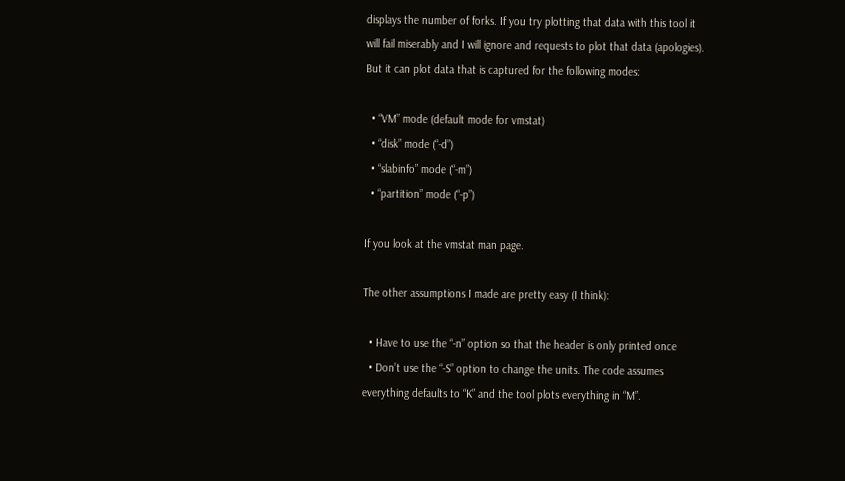displays the number of forks. If you try plotting that data with this tool it will fail miserably and I will ignore and requests to plot that data (apologies). But it can plot data that is captured for the following modes:

  • “VM” mode (default mode for vmstat)
  • “disk” mode (“-d”)
  • “slabinfo” mode (“-m”)
  • “partition” mode (“-p”)

If you look at the vmstat man page.

The other assumptions I made are pretty easy (I think):

  • Have to use the “-n” option so that the header is only printed once
  • Don’t use the “-S” option to change the units. The code assumes everything defaults to “K” and the tool plots everything in “M”.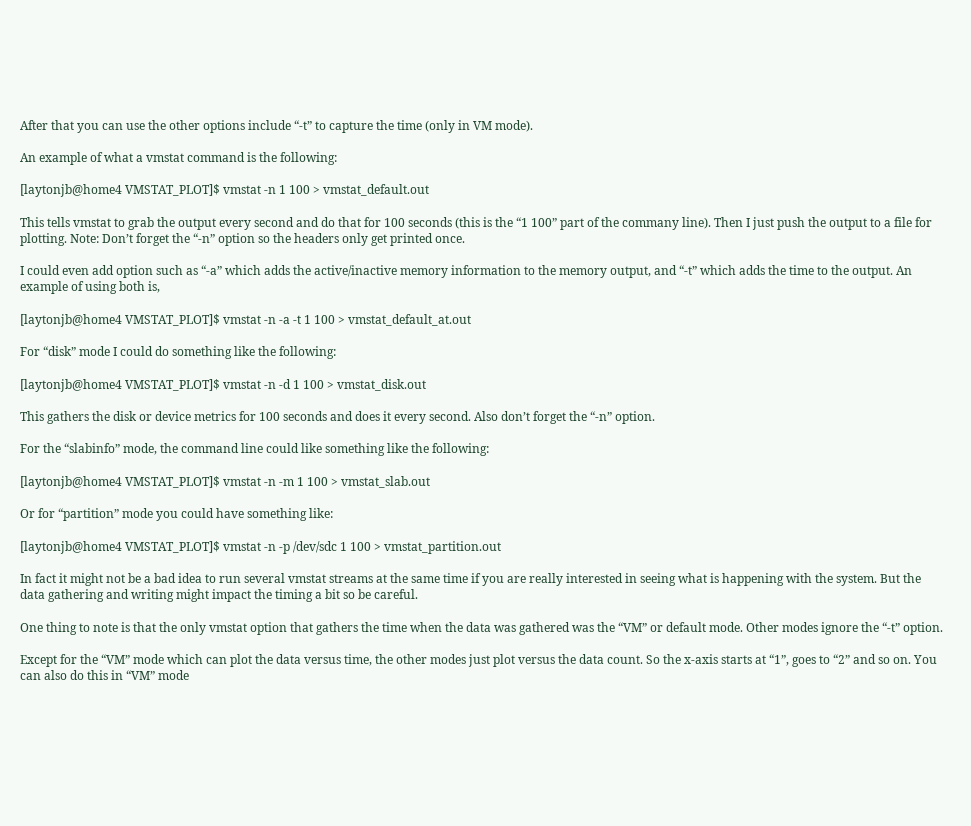After that you can use the other options include “-t” to capture the time (only in VM mode).

An example of what a vmstat command is the following:

[laytonjb@home4 VMSTAT_PLOT]$ vmstat -n 1 100 > vmstat_default.out

This tells vmstat to grab the output every second and do that for 100 seconds (this is the “1 100” part of the commany line). Then I just push the output to a file for plotting. Note: Don’t forget the “-n” option so the headers only get printed once.

I could even add option such as “-a” which adds the active/inactive memory information to the memory output, and “-t” which adds the time to the output. An example of using both is,

[laytonjb@home4 VMSTAT_PLOT]$ vmstat -n -a -t 1 100 > vmstat_default_at.out

For “disk” mode I could do something like the following:

[laytonjb@home4 VMSTAT_PLOT]$ vmstat -n -d 1 100 > vmstat_disk.out

This gathers the disk or device metrics for 100 seconds and does it every second. Also don’t forget the “-n” option.

For the “slabinfo” mode, the command line could like something like the following:

[laytonjb@home4 VMSTAT_PLOT]$ vmstat -n -m 1 100 > vmstat_slab.out

Or for “partition” mode you could have something like:

[laytonjb@home4 VMSTAT_PLOT]$ vmstat -n -p /dev/sdc 1 100 > vmstat_partition.out

In fact it might not be a bad idea to run several vmstat streams at the same time if you are really interested in seeing what is happening with the system. But the data gathering and writing might impact the timing a bit so be careful.

One thing to note is that the only vmstat option that gathers the time when the data was gathered was the “VM” or default mode. Other modes ignore the “-t” option.

Except for the “VM” mode which can plot the data versus time, the other modes just plot versus the data count. So the x-axis starts at “1”, goes to “2” and so on. You can also do this in “VM” mode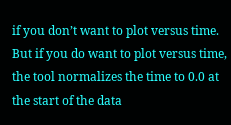if you don’t want to plot versus time. But if you do want to plot versus time, the tool normalizes the time to 0.0 at the start of the data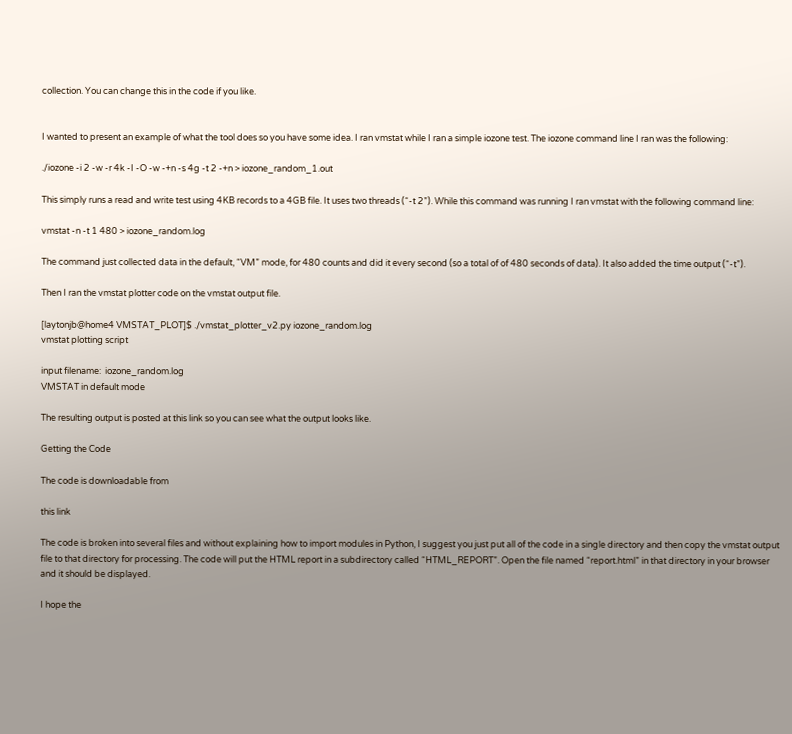collection. You can change this in the code if you like.


I wanted to present an example of what the tool does so you have some idea. I ran vmstat while I ran a simple iozone test. The iozone command line I ran was the following:

./iozone -i 2 -w -r 4k -I -O -w -+n -s 4g -t 2 -+n > iozone_random_1.out

This simply runs a read and write test using 4KB records to a 4GB file. It uses two threads (“-t 2”). While this command was running I ran vmstat with the following command line:

vmstat -n -t 1 480 > iozone_random.log

The command just collected data in the default, “VM” mode, for 480 counts and did it every second (so a total of of 480 seconds of data). It also added the time output (“-t”).

Then I ran the vmstat plotter code on the vmstat output file.

[laytonjb@home4 VMSTAT_PLOT]$ ./vmstat_plotter_v2.py iozone_random.log
vmstat plotting script

input filename:  iozone_random.log
VMSTAT in default mode

The resulting output is posted at this link so you can see what the output looks like.

Getting the Code

The code is downloadable from

this link

The code is broken into several files and without explaining how to import modules in Python, I suggest you just put all of the code in a single directory and then copy the vmstat output file to that directory for processing. The code will put the HTML report in a subdirectory called “HTML_REPORT”. Open the file named “report.html” in that directory in your browser and it should be displayed.

I hope the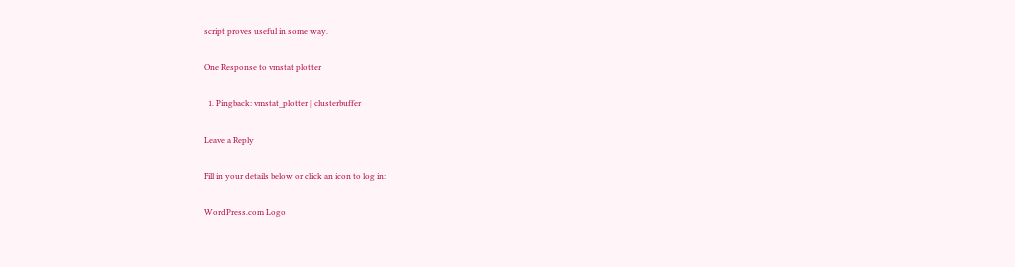script proves useful in some way.

One Response to vmstat plotter

  1. Pingback: vmstat_plotter | clusterbuffer

Leave a Reply

Fill in your details below or click an icon to log in:

WordPress.com Logo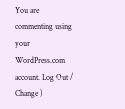You are commenting using your WordPress.com account. Log Out /  Change )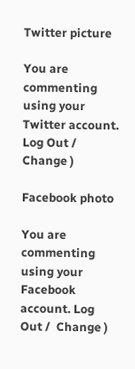Twitter picture

You are commenting using your Twitter account. Log Out /  Change )

Facebook photo

You are commenting using your Facebook account. Log Out /  Change )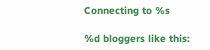Connecting to %s

%d bloggers like this: